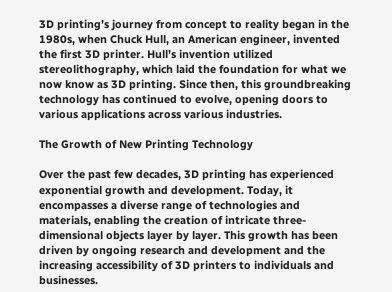3D printing’s journey from concept to reality began in the 1980s, when Chuck Hull, an American engineer, invented the first 3D printer. Hull’s invention utilized stereolithography, which laid the foundation for what we now know as 3D printing. Since then, this groundbreaking technology has continued to evolve, opening doors to various applications across various industries.

The Growth of New Printing Technology

Over the past few decades, 3D printing has experienced exponential growth and development. Today, it encompasses a diverse range of technologies and materials, enabling the creation of intricate three-dimensional objects layer by layer. This growth has been driven by ongoing research and development and the increasing accessibility of 3D printers to individuals and businesses.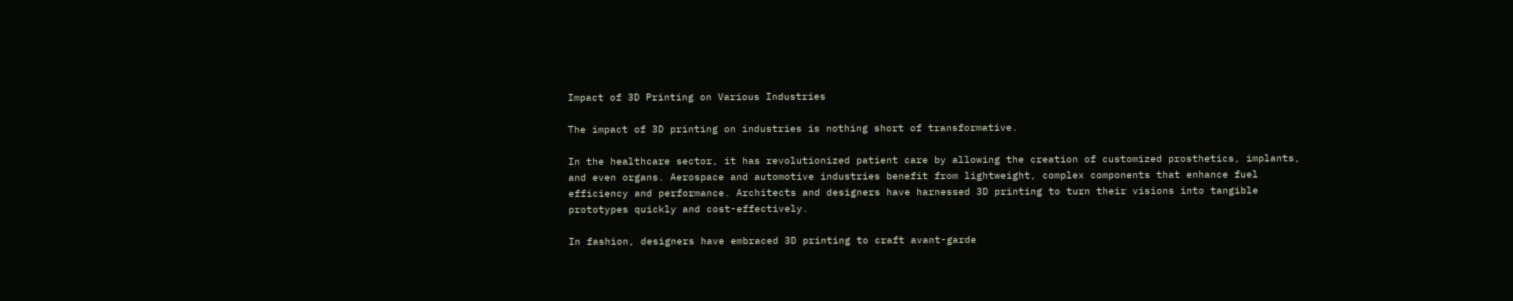Impact of 3D Printing on Various Industries

The impact of 3D printing on industries is nothing short of transformative.

In the healthcare sector, it has revolutionized patient care by allowing the creation of customized prosthetics, implants, and even organs. Aerospace and automotive industries benefit from lightweight, complex components that enhance fuel efficiency and performance. Architects and designers have harnessed 3D printing to turn their visions into tangible prototypes quickly and cost-effectively.

In fashion, designers have embraced 3D printing to craft avant-garde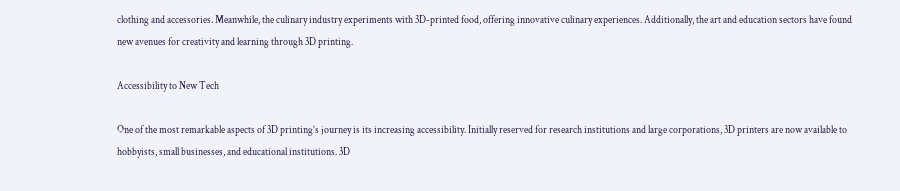clothing and accessories. Meanwhile, the culinary industry experiments with 3D-printed food, offering innovative culinary experiences. Additionally, the art and education sectors have found new avenues for creativity and learning through 3D printing.

Accessibility to New Tech

One of the most remarkable aspects of 3D printing’s journey is its increasing accessibility. Initially reserved for research institutions and large corporations, 3D printers are now available to hobbyists, small businesses, and educational institutions. 3D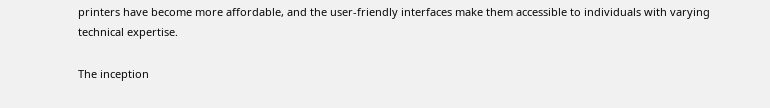printers have become more affordable, and the user-friendly interfaces make them accessible to individuals with varying technical expertise.

The inception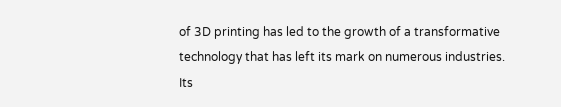of 3D printing has led to the growth of a transformative technology that has left its mark on numerous industries. Its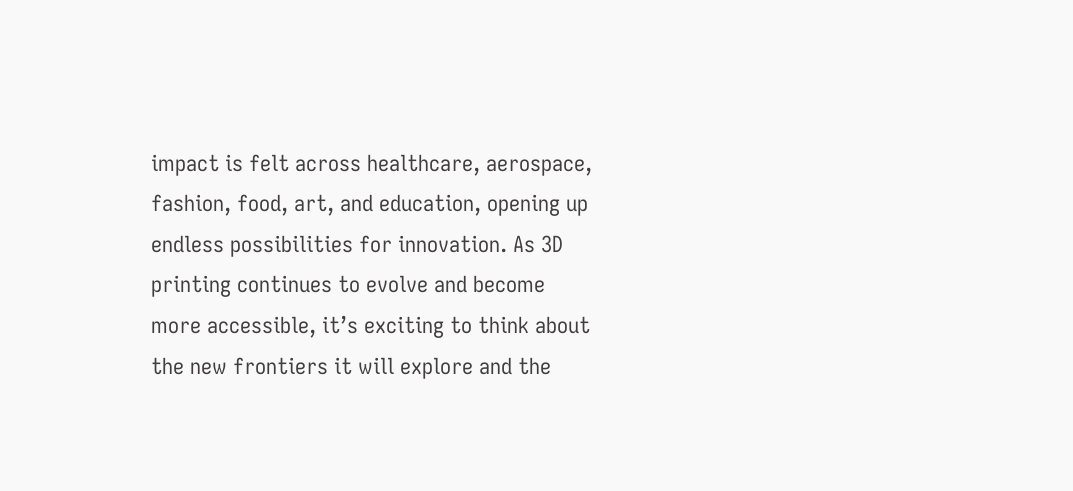impact is felt across healthcare, aerospace, fashion, food, art, and education, opening up endless possibilities for innovation. As 3D printing continues to evolve and become more accessible, it’s exciting to think about the new frontiers it will explore and the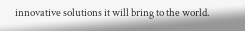innovative solutions it will bring to the world.